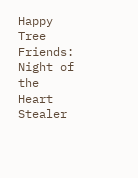Happy Tree Friends: Night of the Heart Stealer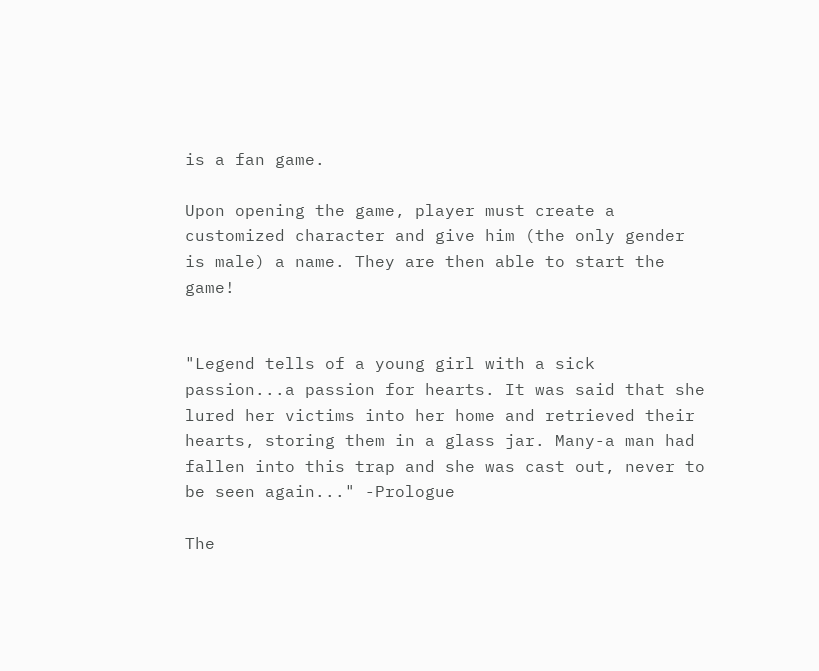is a fan game.

Upon opening the game, player must create a customized character and give him (the only gender is male) a name. They are then able to start the game!


"Legend tells of a young girl with a sick passion...a passion for hearts. It was said that she lured her victims into her home and retrieved their hearts, storing them in a glass jar. Many-a man had fallen into this trap and she was cast out, never to be seen again..." -Prologue

The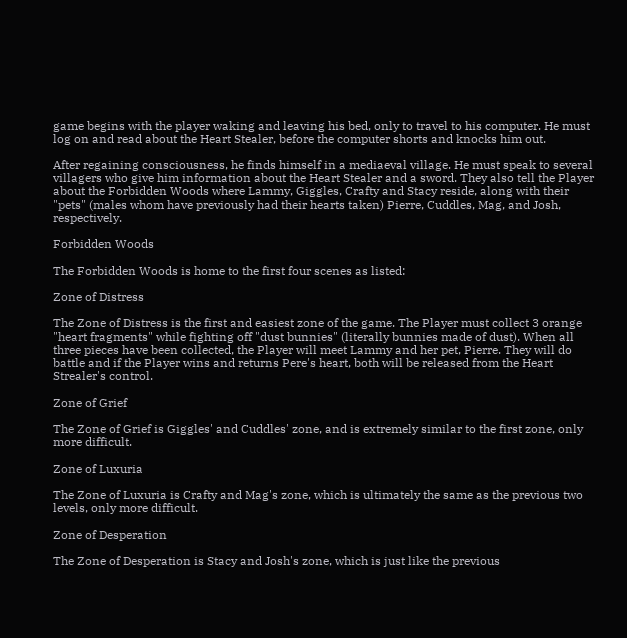game begins with the player waking and leaving his bed, only to travel to his computer. He must log on and read about the Heart Stealer, before the computer shorts and knocks him out.

After regaining consciousness, he finds himself in a mediaeval village. He must speak to several villagers who give him information about the Heart Stealer and a sword. They also tell the Player about the Forbidden Woods where Lammy, Giggles, Crafty and Stacy reside, along with their "pets" (males whom have previously had their hearts taken) Pierre, Cuddles, Mag, and Josh, respectively.

Forbidden Woods

The Forbidden Woods is home to the first four scenes as listed:

Zone of Distress

The Zone of Distress is the first and easiest zone of the game. The Player must collect 3 orange "heart fragments" while fighting off "dust bunnies" (literally bunnies made of dust). When all three pieces have been collected, the Player will meet Lammy and her pet, Pierre. They will do battle and if the Player wins and returns Pere's heart, both will be released from the Heart Strealer's control.

Zone of Grief

The Zone of Grief is Giggles' and Cuddles' zone, and is extremely similar to the first zone, only more difficult.

Zone of Luxuria

The Zone of Luxuria is Crafty and Mag's zone, which is ultimately the same as the previous two levels, only more difficult.

Zone of Desperation

The Zone of Desperation is Stacy and Josh's zone, which is just like the previous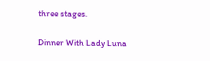three stages.

Dinner With Lady Luna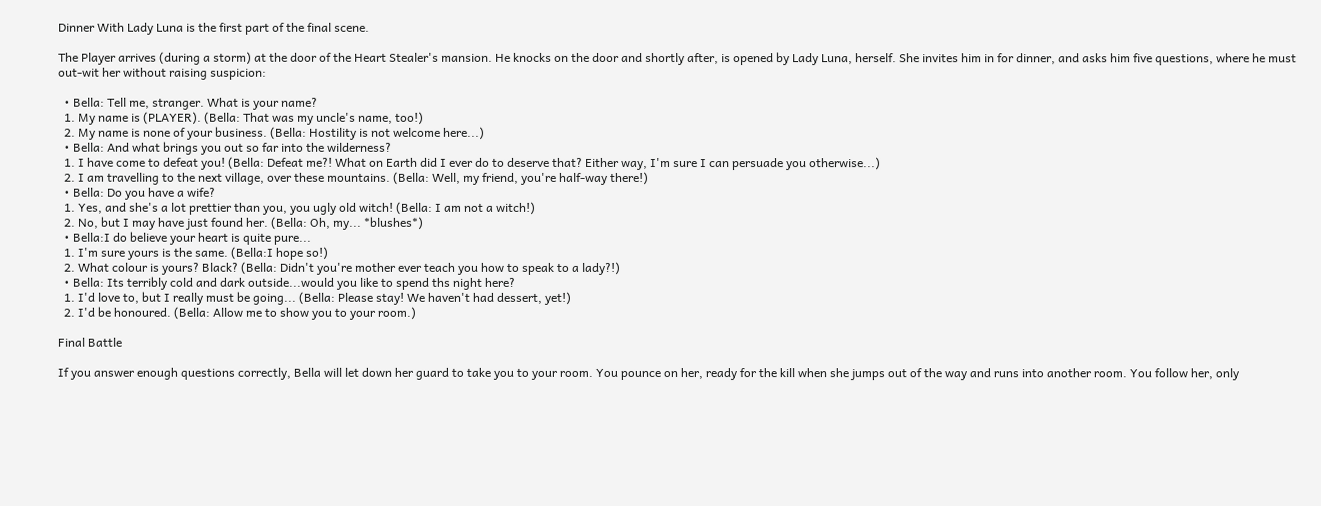Dinner With Lady Luna is the first part of the final scene.

The Player arrives (during a storm) at the door of the Heart Stealer's mansion. He knocks on the door and shortly after, is opened by Lady Luna, herself. She invites him in for dinner, and asks him five questions, where he must out-wit her without raising suspicion:

  • Bella: Tell me, stranger. What is your name?
  1. My name is (PLAYER). (Bella: That was my uncle's name, too!)
  2. My name is none of your business. (Bella: Hostility is not welcome here...)
  • Bella: And what brings you out so far into the wilderness?
  1. I have come to defeat you! (Bella: Defeat me?! What on Earth did I ever do to deserve that? Either way, I'm sure I can persuade you otherwise...)
  2. I am travelling to the next village, over these mountains. (Bella: Well, my friend, you're half-way there!)
  • Bella: Do you have a wife?
  1. Yes, and she's a lot prettier than you, you ugly old witch! (Bella: I am not a witch!)
  2. No, but I may have just found her. (Bella: Oh, my... *blushes*)
  • Bella:I do believe your heart is quite pure...
  1. I'm sure yours is the same. (Bella:I hope so!)
  2. What colour is yours? Black? (Bella: Didn't you're mother ever teach you how to speak to a lady?!)
  • Bella: Its terribly cold and dark outside...would you like to spend ths night here?
  1. I'd love to, but I really must be going... (Bella: Please stay! We haven't had dessert, yet!)
  2. I'd be honoured. (Bella: Allow me to show you to your room.)

Final Battle

If you answer enough questions correctly, Bella will let down her guard to take you to your room. You pounce on her, ready for the kill when she jumps out of the way and runs into another room. You follow her, only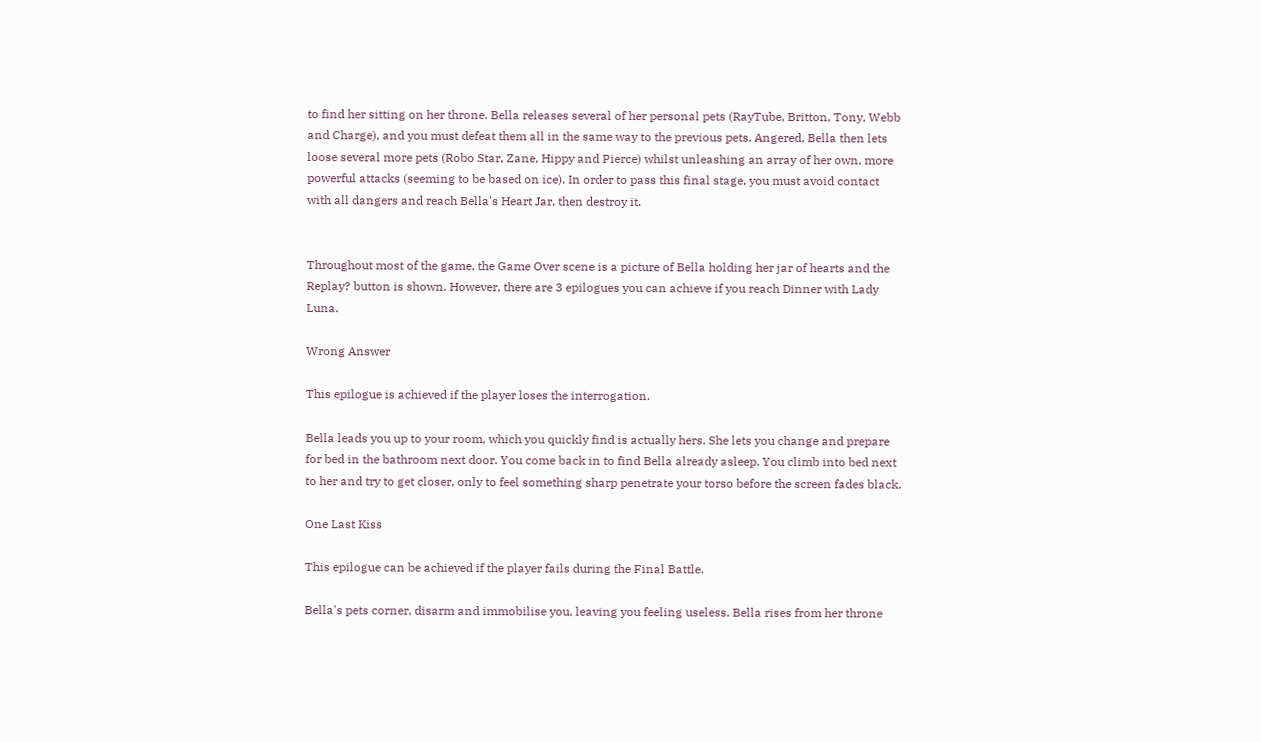to find her sitting on her throne. Bella releases several of her personal pets (RayTube, Britton, Tony, Webb and Charge), and you must defeat them all in the same way to the previous pets. Angered, Bella then lets loose several more pets (Robo Star, Zane, Hippy and Pierce) whilst unleashing an array of her own, more powerful attacks (seeming to be based on ice). In order to pass this final stage, you must avoid contact with all dangers and reach Bella's Heart Jar, then destroy it.


Throughout most of the game, the Game Over scene is a picture of Bella holding her jar of hearts and the Replay? button is shown. However, there are 3 epilogues you can achieve if you reach Dinner with Lady Luna.

Wrong Answer

This epilogue is achieved if the player loses the interrogation.

Bella leads you up to your room, which you quickly find is actually hers. She lets you change and prepare for bed in the bathroom next door. You come back in to find Bella already asleep. You climb into bed next to her and try to get closer, only to feel something sharp penetrate your torso before the screen fades black.

One Last Kiss

This epilogue can be achieved if the player fails during the Final Battle.

Bella's pets corner, disarm and immobilise you, leaving you feeling useless. Bella rises from her throne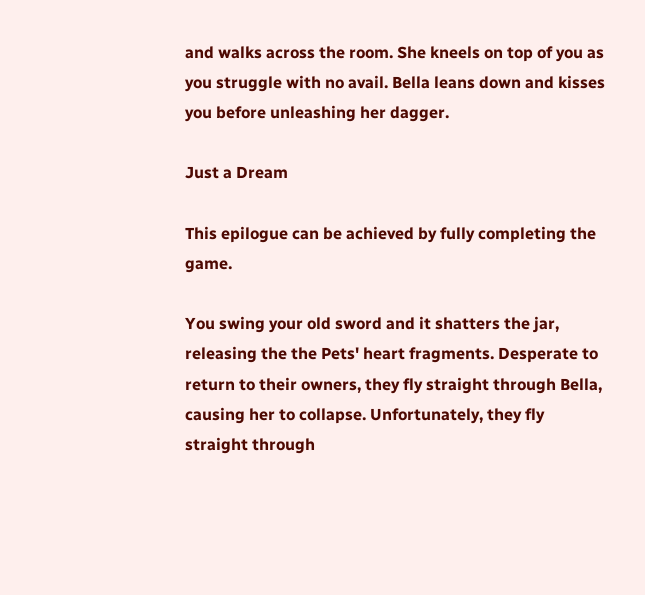and walks across the room. She kneels on top of you as you struggle with no avail. Bella leans down and kisses you before unleashing her dagger.

Just a Dream

This epilogue can be achieved by fully completing the game.

You swing your old sword and it shatters the jar, releasing the the Pets' heart fragments. Desperate to return to their owners, they fly straight through Bella, causing her to collapse. Unfortunately, they fly straight through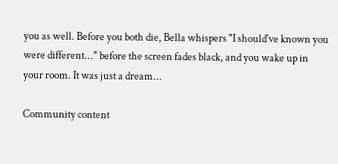you as well. Before you both die, Bella whispers "I should've known you were different..." before the screen fades black, and you wake up in your room. It was just a dream...

Community content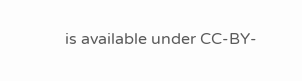is available under CC-BY-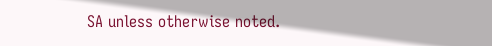SA unless otherwise noted.